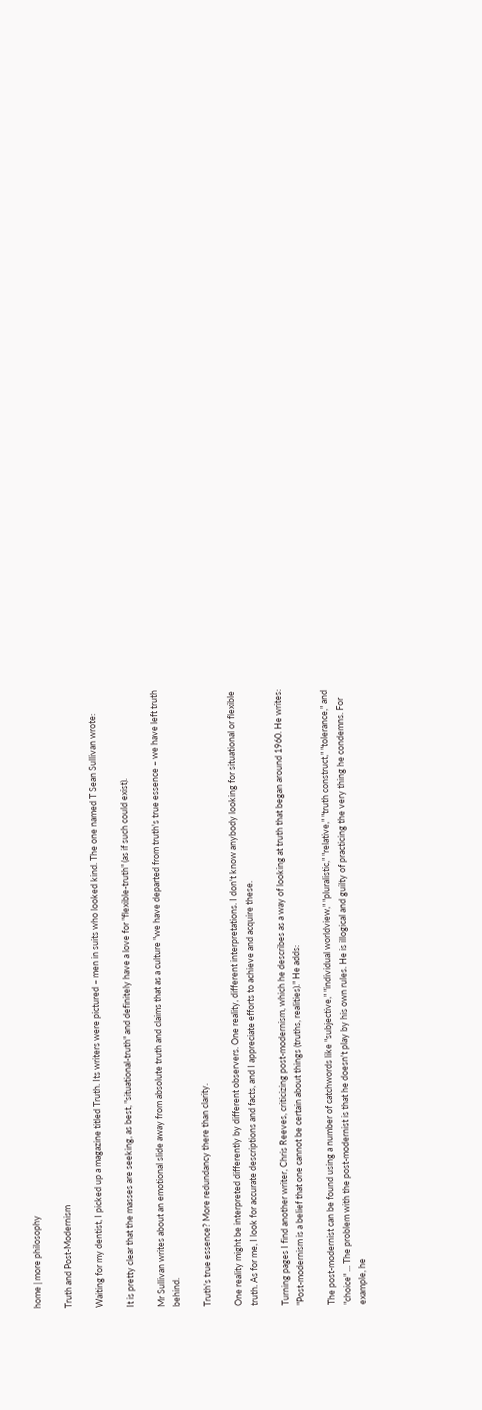home | more philosophy

Truth and Post-Modernism

Waiting for my dentist, I picked up a magazine titled Truth. Its writers were pictured – men in suits who looked kind. The one named T Sean Sullivan wrote:

It is pretty clear that the masses are seeking, as best, "situational-truth" and definitely have a love for "flexible-truth" (as if such could exist).

Mr Sullivan writes about an emotional slide away from absolute truth and claims that as a culture "we have departed from truth's true essence – we have left truth behind.

Truth's true essence? More redundancy there than clarity.

One reality might be interpreted differently by different observers. One reality, different interpretations. I don't know anybody looking for situational or flexible truth. As for me, I look for accurate descriptions and facts, and I appreciate efforts to achieve and acquire these.

Turning pages I find another writer, Chris Reeves, criticizing post-modernism, which he describes as a way of looking at truth that began around 1960. He writes: "Post-modernism is a belief that one cannot be certain about things (truths, realities)." He adds:

The post-modernist can be found using a number of catchwords like "subjective," "individual worldview," "pluralistic," "relative," "truth construct," "tolerance," and "choice" ... The problem with the post-modernist is that he doesn't play by his own rules. He is illogical and guilty of practicing the very thing he condemns. For example, he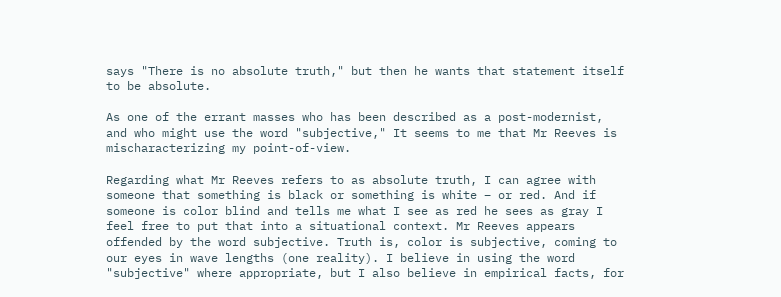says "There is no absolute truth," but then he wants that statement itself to be absolute.

As one of the errant masses who has been described as a post-modernist, and who might use the word "subjective," It seems to me that Mr Reeves is mischaracterizing my point-of-view.

Regarding what Mr Reeves refers to as absolute truth, I can agree with someone that something is black or something is white – or red. And if someone is color blind and tells me what I see as red he sees as gray I feel free to put that into a situational context. Mr Reeves appears offended by the word subjective. Truth is, color is subjective, coming to our eyes in wave lengths (one reality). I believe in using the word "subjective" where appropriate, but I also believe in empirical facts, for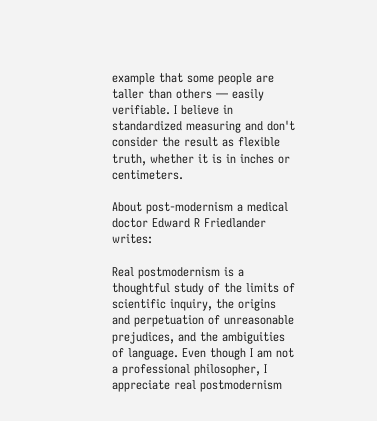example that some people are taller than others — easily verifiable. I believe in standardized measuring and don't consider the result as flexible truth, whether it is in inches or centimeters.

About post-modernism a medical doctor Edward R Friedlander writes:

Real postmodernism is a thoughtful study of the limits of scientific inquiry, the origins and perpetuation of unreasonable prejudices, and the ambiguities of language. Even though I am not a professional philosopher, I appreciate real postmodernism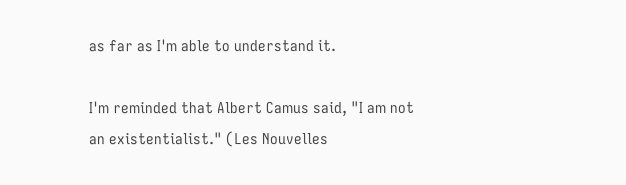as far as I'm able to understand it.

I'm reminded that Albert Camus said, "I am not an existentialist." (Les Nouvelles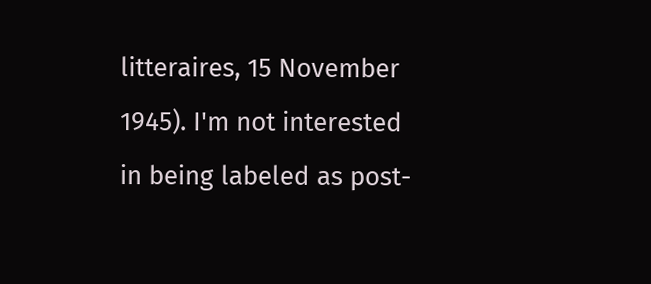litteraires, 15 November 1945). I'm not interested in being labeled as post-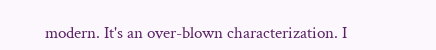modern. It's an over-blown characterization. I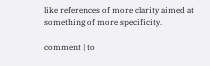like references of more clarity aimed at something of more specificity.

comment | to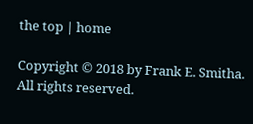the top | home

Copyright © 2018 by Frank E. Smitha. All rights reserved.